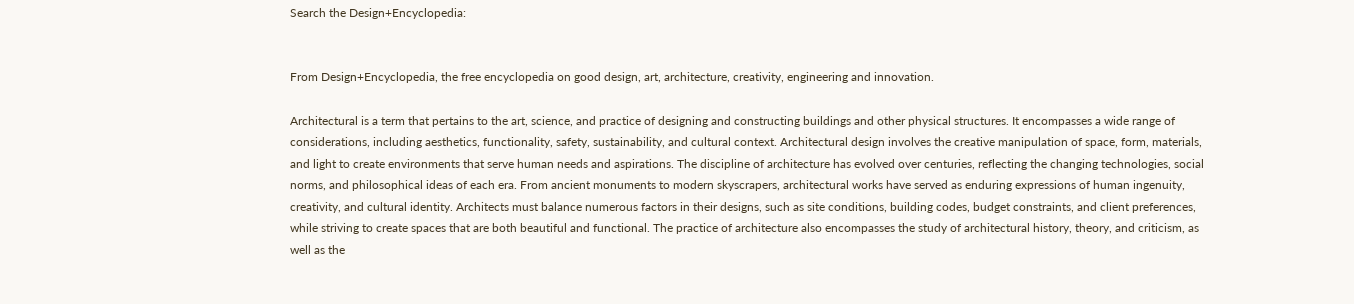Search the Design+Encyclopedia:


From Design+Encyclopedia, the free encyclopedia on good design, art, architecture, creativity, engineering and innovation.

Architectural is a term that pertains to the art, science, and practice of designing and constructing buildings and other physical structures. It encompasses a wide range of considerations, including aesthetics, functionality, safety, sustainability, and cultural context. Architectural design involves the creative manipulation of space, form, materials, and light to create environments that serve human needs and aspirations. The discipline of architecture has evolved over centuries, reflecting the changing technologies, social norms, and philosophical ideas of each era. From ancient monuments to modern skyscrapers, architectural works have served as enduring expressions of human ingenuity, creativity, and cultural identity. Architects must balance numerous factors in their designs, such as site conditions, building codes, budget constraints, and client preferences, while striving to create spaces that are both beautiful and functional. The practice of architecture also encompasses the study of architectural history, theory, and criticism, as well as the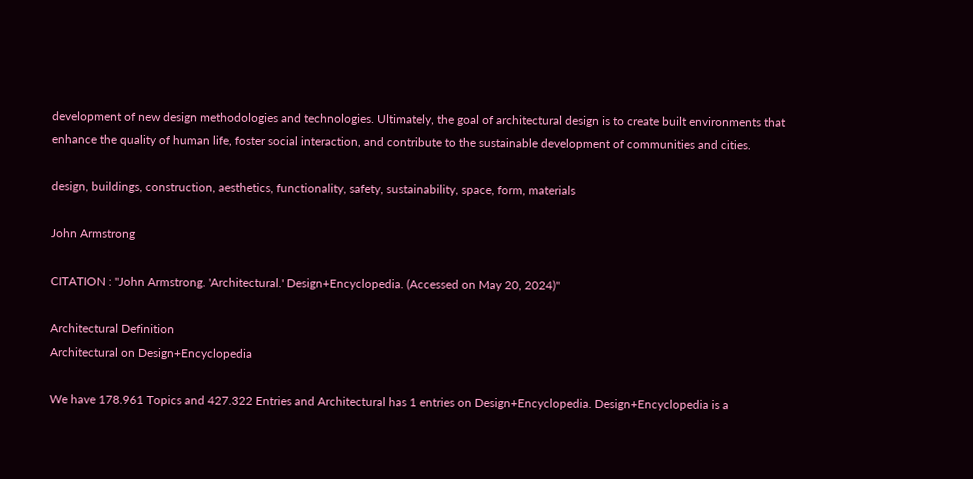development of new design methodologies and technologies. Ultimately, the goal of architectural design is to create built environments that enhance the quality of human life, foster social interaction, and contribute to the sustainable development of communities and cities.

design, buildings, construction, aesthetics, functionality, safety, sustainability, space, form, materials

John Armstrong

CITATION : "John Armstrong. 'Architectural.' Design+Encyclopedia. (Accessed on May 20, 2024)"

Architectural Definition
Architectural on Design+Encyclopedia

We have 178.961 Topics and 427.322 Entries and Architectural has 1 entries on Design+Encyclopedia. Design+Encyclopedia is a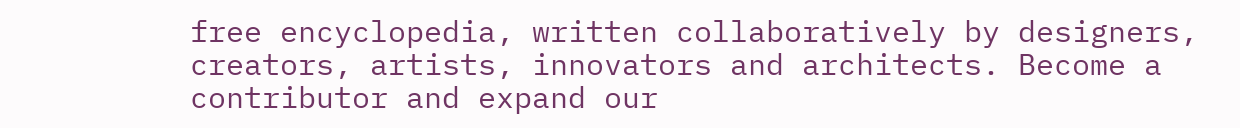free encyclopedia, written collaboratively by designers, creators, artists, innovators and architects. Become a contributor and expand our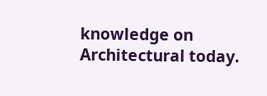knowledge on Architectural today.